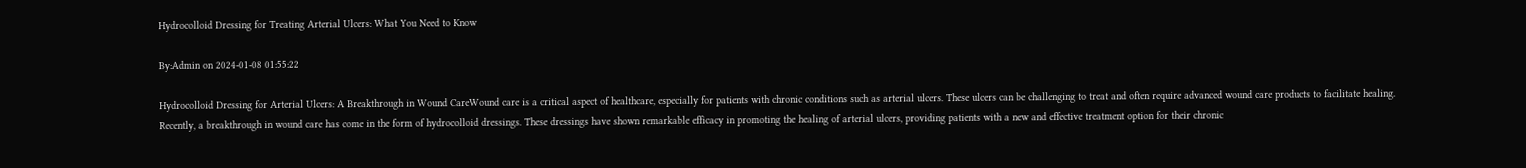Hydrocolloid Dressing for Treating Arterial Ulcers: What You Need to Know

By:Admin on 2024-01-08 01:55:22

Hydrocolloid Dressing for Arterial Ulcers: A Breakthrough in Wound CareWound care is a critical aspect of healthcare, especially for patients with chronic conditions such as arterial ulcers. These ulcers can be challenging to treat and often require advanced wound care products to facilitate healing. Recently, a breakthrough in wound care has come in the form of hydrocolloid dressings. These dressings have shown remarkable efficacy in promoting the healing of arterial ulcers, providing patients with a new and effective treatment option for their chronic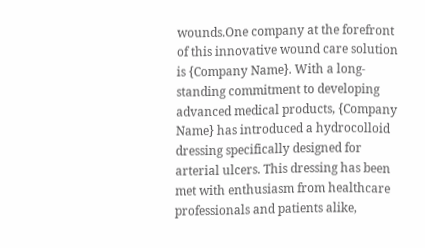wounds.One company at the forefront of this innovative wound care solution is {Company Name}. With a long-standing commitment to developing advanced medical products, {Company Name} has introduced a hydrocolloid dressing specifically designed for arterial ulcers. This dressing has been met with enthusiasm from healthcare professionals and patients alike,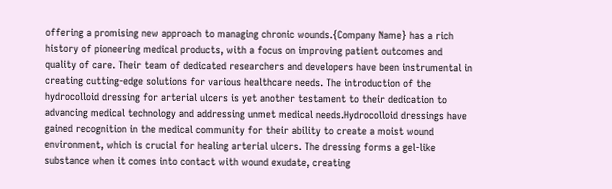offering a promising new approach to managing chronic wounds.{Company Name} has a rich history of pioneering medical products, with a focus on improving patient outcomes and quality of care. Their team of dedicated researchers and developers have been instrumental in creating cutting-edge solutions for various healthcare needs. The introduction of the hydrocolloid dressing for arterial ulcers is yet another testament to their dedication to advancing medical technology and addressing unmet medical needs.Hydrocolloid dressings have gained recognition in the medical community for their ability to create a moist wound environment, which is crucial for healing arterial ulcers. The dressing forms a gel-like substance when it comes into contact with wound exudate, creating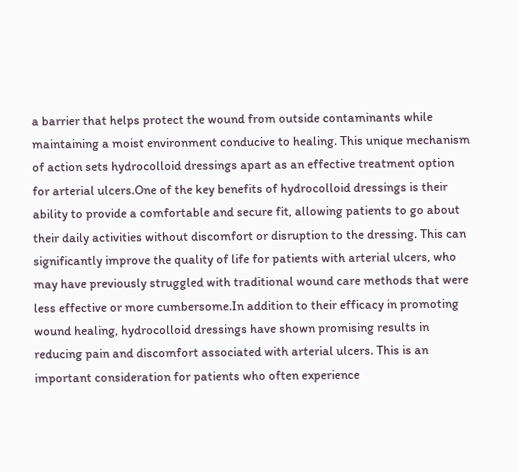a barrier that helps protect the wound from outside contaminants while maintaining a moist environment conducive to healing. This unique mechanism of action sets hydrocolloid dressings apart as an effective treatment option for arterial ulcers.One of the key benefits of hydrocolloid dressings is their ability to provide a comfortable and secure fit, allowing patients to go about their daily activities without discomfort or disruption to the dressing. This can significantly improve the quality of life for patients with arterial ulcers, who may have previously struggled with traditional wound care methods that were less effective or more cumbersome.In addition to their efficacy in promoting wound healing, hydrocolloid dressings have shown promising results in reducing pain and discomfort associated with arterial ulcers. This is an important consideration for patients who often experience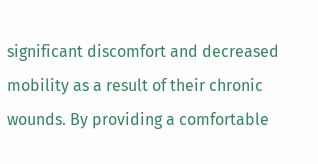significant discomfort and decreased mobility as a result of their chronic wounds. By providing a comfortable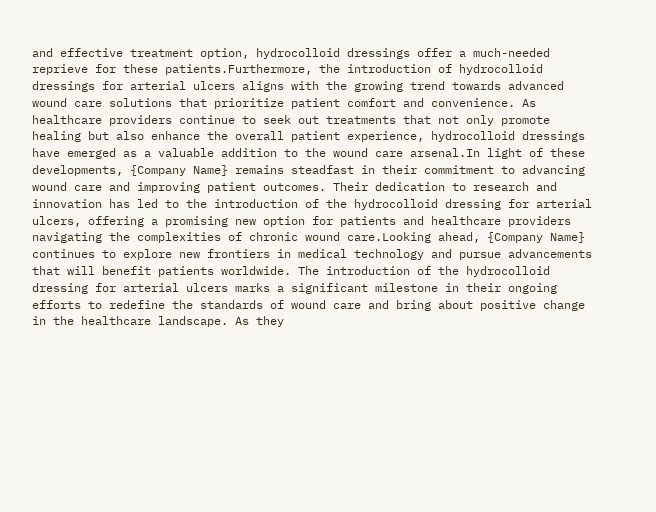and effective treatment option, hydrocolloid dressings offer a much-needed reprieve for these patients.Furthermore, the introduction of hydrocolloid dressings for arterial ulcers aligns with the growing trend towards advanced wound care solutions that prioritize patient comfort and convenience. As healthcare providers continue to seek out treatments that not only promote healing but also enhance the overall patient experience, hydrocolloid dressings have emerged as a valuable addition to the wound care arsenal.In light of these developments, {Company Name} remains steadfast in their commitment to advancing wound care and improving patient outcomes. Their dedication to research and innovation has led to the introduction of the hydrocolloid dressing for arterial ulcers, offering a promising new option for patients and healthcare providers navigating the complexities of chronic wound care.Looking ahead, {Company Name} continues to explore new frontiers in medical technology and pursue advancements that will benefit patients worldwide. The introduction of the hydrocolloid dressing for arterial ulcers marks a significant milestone in their ongoing efforts to redefine the standards of wound care and bring about positive change in the healthcare landscape. As they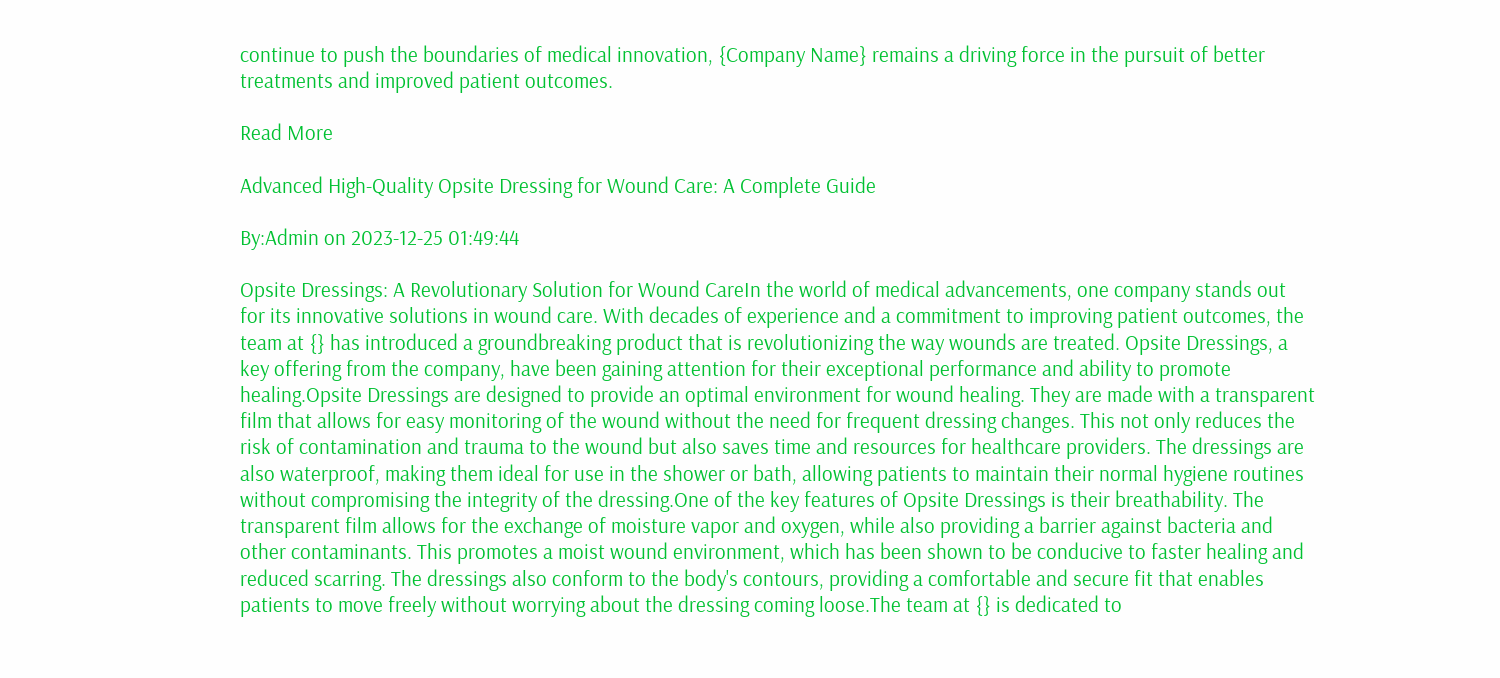continue to push the boundaries of medical innovation, {Company Name} remains a driving force in the pursuit of better treatments and improved patient outcomes.

Read More

Advanced High-Quality Opsite Dressing for Wound Care: A Complete Guide

By:Admin on 2023-12-25 01:49:44

Opsite Dressings: A Revolutionary Solution for Wound CareIn the world of medical advancements, one company stands out for its innovative solutions in wound care. With decades of experience and a commitment to improving patient outcomes, the team at {} has introduced a groundbreaking product that is revolutionizing the way wounds are treated. Opsite Dressings, a key offering from the company, have been gaining attention for their exceptional performance and ability to promote healing.Opsite Dressings are designed to provide an optimal environment for wound healing. They are made with a transparent film that allows for easy monitoring of the wound without the need for frequent dressing changes. This not only reduces the risk of contamination and trauma to the wound but also saves time and resources for healthcare providers. The dressings are also waterproof, making them ideal for use in the shower or bath, allowing patients to maintain their normal hygiene routines without compromising the integrity of the dressing.One of the key features of Opsite Dressings is their breathability. The transparent film allows for the exchange of moisture vapor and oxygen, while also providing a barrier against bacteria and other contaminants. This promotes a moist wound environment, which has been shown to be conducive to faster healing and reduced scarring. The dressings also conform to the body's contours, providing a comfortable and secure fit that enables patients to move freely without worrying about the dressing coming loose.The team at {} is dedicated to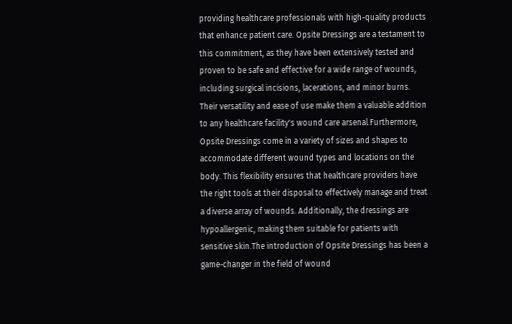providing healthcare professionals with high-quality products that enhance patient care. Opsite Dressings are a testament to this commitment, as they have been extensively tested and proven to be safe and effective for a wide range of wounds, including surgical incisions, lacerations, and minor burns. Their versatility and ease of use make them a valuable addition to any healthcare facility's wound care arsenal.Furthermore, Opsite Dressings come in a variety of sizes and shapes to accommodate different wound types and locations on the body. This flexibility ensures that healthcare providers have the right tools at their disposal to effectively manage and treat a diverse array of wounds. Additionally, the dressings are hypoallergenic, making them suitable for patients with sensitive skin.The introduction of Opsite Dressings has been a game-changer in the field of wound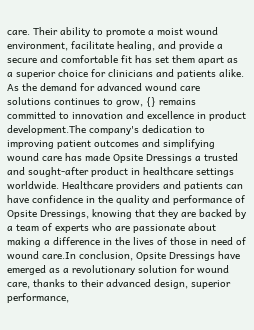care. Their ability to promote a moist wound environment, facilitate healing, and provide a secure and comfortable fit has set them apart as a superior choice for clinicians and patients alike. As the demand for advanced wound care solutions continues to grow, {} remains committed to innovation and excellence in product development.The company's dedication to improving patient outcomes and simplifying wound care has made Opsite Dressings a trusted and sought-after product in healthcare settings worldwide. Healthcare providers and patients can have confidence in the quality and performance of Opsite Dressings, knowing that they are backed by a team of experts who are passionate about making a difference in the lives of those in need of wound care.In conclusion, Opsite Dressings have emerged as a revolutionary solution for wound care, thanks to their advanced design, superior performance,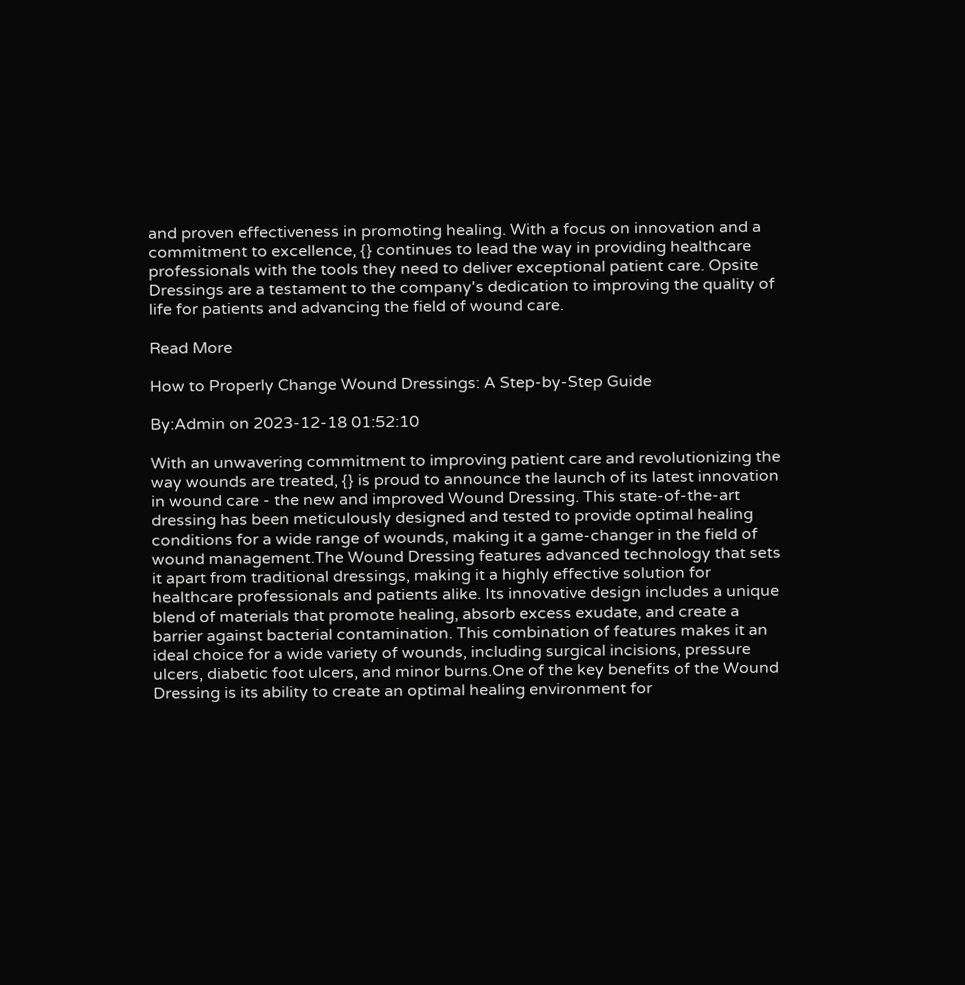and proven effectiveness in promoting healing. With a focus on innovation and a commitment to excellence, {} continues to lead the way in providing healthcare professionals with the tools they need to deliver exceptional patient care. Opsite Dressings are a testament to the company's dedication to improving the quality of life for patients and advancing the field of wound care.

Read More

How to Properly Change Wound Dressings: A Step-by-Step Guide

By:Admin on 2023-12-18 01:52:10

With an unwavering commitment to improving patient care and revolutionizing the way wounds are treated, {} is proud to announce the launch of its latest innovation in wound care - the new and improved Wound Dressing. This state-of-the-art dressing has been meticulously designed and tested to provide optimal healing conditions for a wide range of wounds, making it a game-changer in the field of wound management.The Wound Dressing features advanced technology that sets it apart from traditional dressings, making it a highly effective solution for healthcare professionals and patients alike. Its innovative design includes a unique blend of materials that promote healing, absorb excess exudate, and create a barrier against bacterial contamination. This combination of features makes it an ideal choice for a wide variety of wounds, including surgical incisions, pressure ulcers, diabetic foot ulcers, and minor burns.One of the key benefits of the Wound Dressing is its ability to create an optimal healing environment for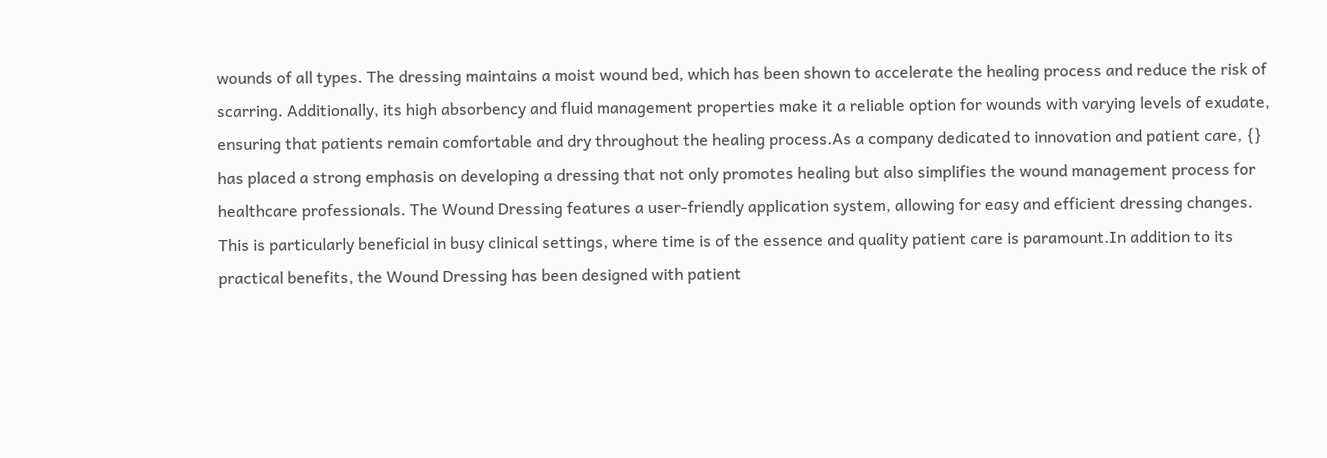wounds of all types. The dressing maintains a moist wound bed, which has been shown to accelerate the healing process and reduce the risk of scarring. Additionally, its high absorbency and fluid management properties make it a reliable option for wounds with varying levels of exudate, ensuring that patients remain comfortable and dry throughout the healing process.As a company dedicated to innovation and patient care, {} has placed a strong emphasis on developing a dressing that not only promotes healing but also simplifies the wound management process for healthcare professionals. The Wound Dressing features a user-friendly application system, allowing for easy and efficient dressing changes. This is particularly beneficial in busy clinical settings, where time is of the essence and quality patient care is paramount.In addition to its practical benefits, the Wound Dressing has been designed with patient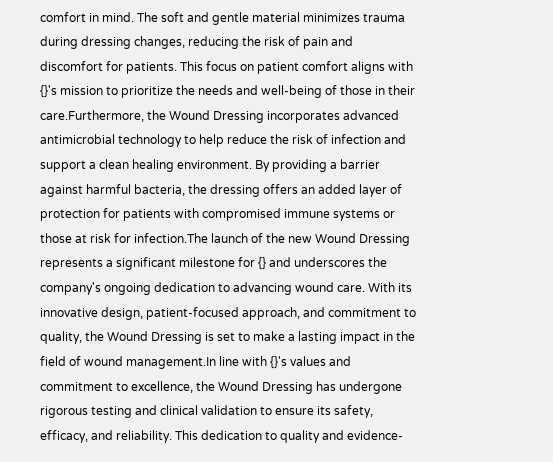comfort in mind. The soft and gentle material minimizes trauma during dressing changes, reducing the risk of pain and discomfort for patients. This focus on patient comfort aligns with {}'s mission to prioritize the needs and well-being of those in their care.Furthermore, the Wound Dressing incorporates advanced antimicrobial technology to help reduce the risk of infection and support a clean healing environment. By providing a barrier against harmful bacteria, the dressing offers an added layer of protection for patients with compromised immune systems or those at risk for infection.The launch of the new Wound Dressing represents a significant milestone for {} and underscores the company's ongoing dedication to advancing wound care. With its innovative design, patient-focused approach, and commitment to quality, the Wound Dressing is set to make a lasting impact in the field of wound management.In line with {}'s values and commitment to excellence, the Wound Dressing has undergone rigorous testing and clinical validation to ensure its safety, efficacy, and reliability. This dedication to quality and evidence-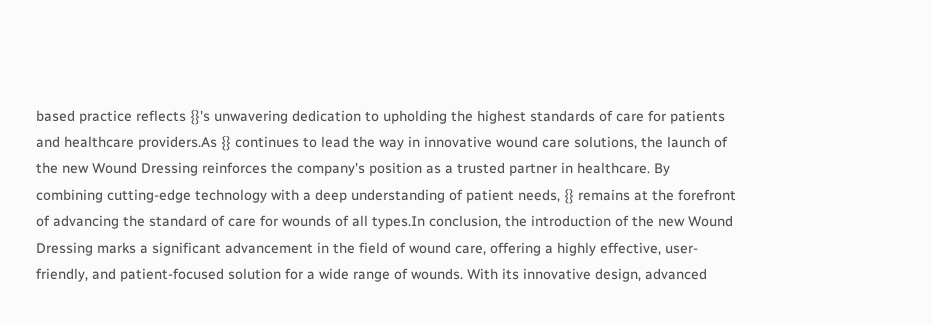based practice reflects {}'s unwavering dedication to upholding the highest standards of care for patients and healthcare providers.As {} continues to lead the way in innovative wound care solutions, the launch of the new Wound Dressing reinforces the company's position as a trusted partner in healthcare. By combining cutting-edge technology with a deep understanding of patient needs, {} remains at the forefront of advancing the standard of care for wounds of all types.In conclusion, the introduction of the new Wound Dressing marks a significant advancement in the field of wound care, offering a highly effective, user-friendly, and patient-focused solution for a wide range of wounds. With its innovative design, advanced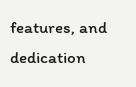features, and dedication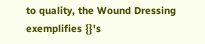to quality, the Wound Dressing exemplifies {}'s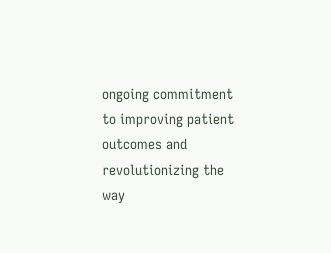ongoing commitment to improving patient outcomes and revolutionizing the way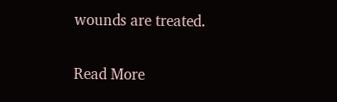wounds are treated.

Read More